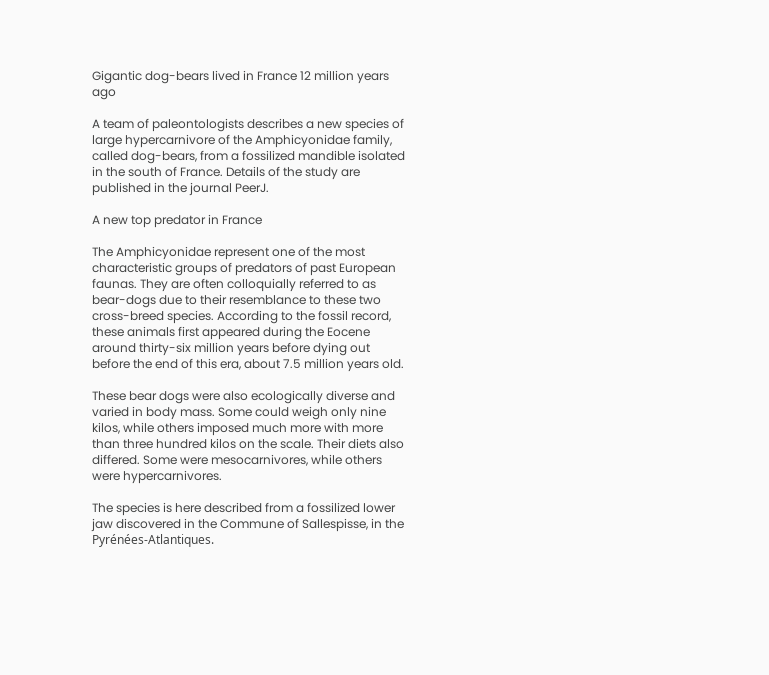Gigantic dog-bears lived in France 12 million years ago

A team of paleontologists describes a new species of large hypercarnivore of the Amphicyonidae family, called dog-bears, from a fossilized mandible isolated in the south of France. Details of the study are published in the journal PeerJ.

A new top predator in France

The Amphicyonidae represent one of the most characteristic groups of predators of past European faunas. They are often colloquially referred to as bear-dogs due to their resemblance to these two cross-breed species. According to the fossil record, these animals first appeared during the Eocene around thirty-six million years before dying out before the end of this era, about 7.5 million years old.

These bear dogs were also ecologically diverse and varied in body mass. Some could weigh only nine kilos, while others imposed much more with more than three hundred kilos on the scale. Their diets also differed. Some were mesocarnivores, while others were hypercarnivores.

The species is here described from a fossilized lower jaw discovered in the Commune of Sallespisse, in the Pyrénées-Atlantiques.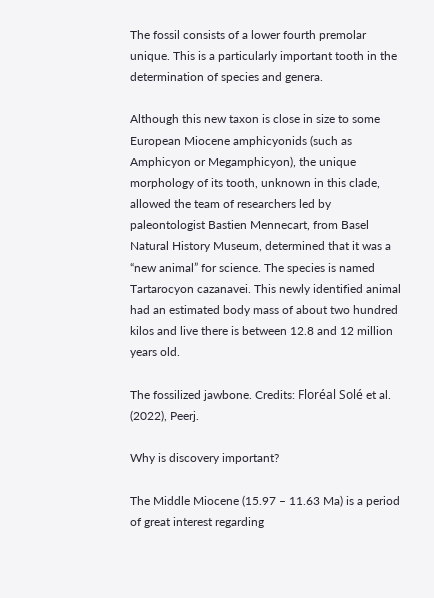The fossil consists of a lower fourth premolar unique. This is a particularly important tooth in the determination of species and genera.

Although this new taxon is close in size to some European Miocene amphicyonids (such as Amphicyon or Megamphicyon), the unique morphology of its tooth, unknown in this clade, allowed the team of researchers led by paleontologist Bastien Mennecart, from Basel Natural History Museum, determined that it was a “new animal” for science. The species is named Tartarocyon cazanavei. This newly identified animal had an estimated body mass of about two hundred kilos and live there is between 12.8 and 12 million years old.

The fossilized jawbone. Credits: Floréal Solé et al. (2022), Peerj.

Why is discovery important?

The Middle Miocene (15.97 – 11.63 Ma) is a period of great interest regarding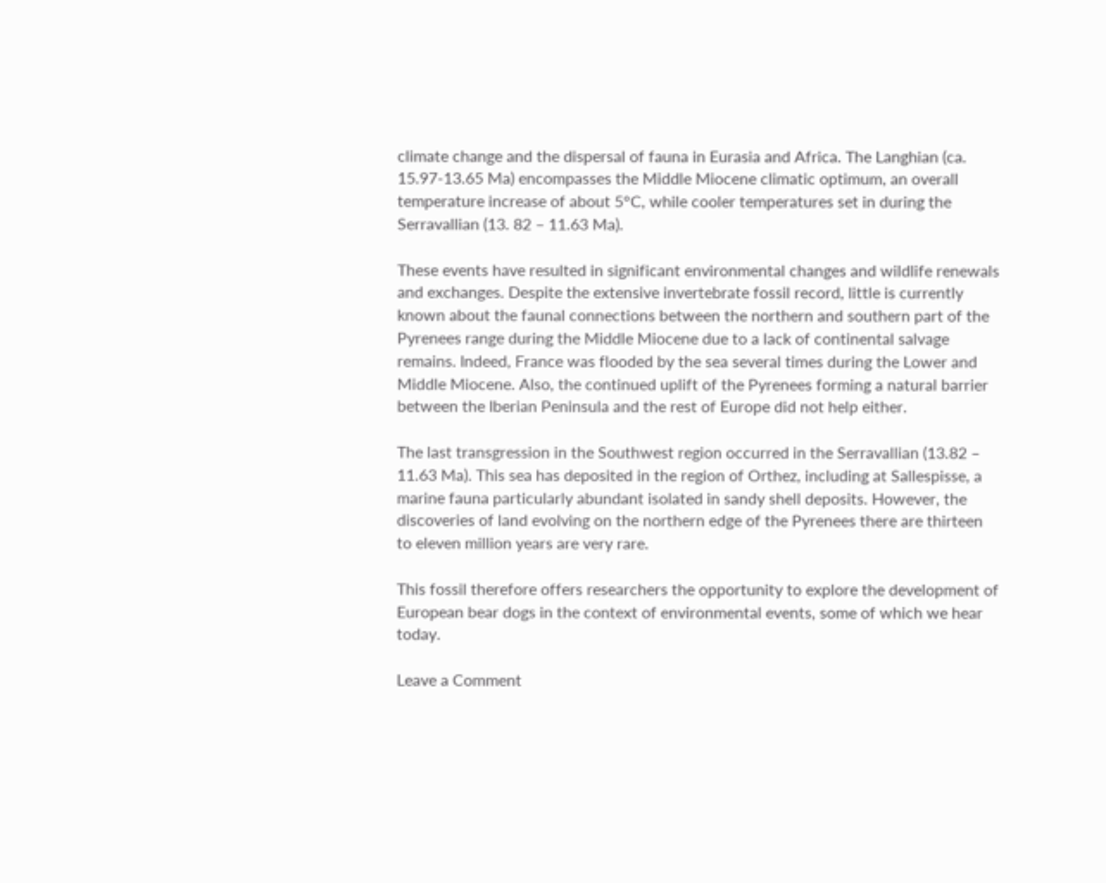climate change and the dispersal of fauna in Eurasia and Africa. The Langhian (ca. 15.97-13.65 Ma) encompasses the Middle Miocene climatic optimum, an overall temperature increase of about 5°C, while cooler temperatures set in during the Serravallian (13. 82 – 11.63 Ma).

These events have resulted in significant environmental changes and wildlife renewals and exchanges. Despite the extensive invertebrate fossil record, little is currently known about the faunal connections between the northern and southern part of the Pyrenees range during the Middle Miocene due to a lack of continental salvage remains. Indeed, France was flooded by the sea several times during the Lower and Middle Miocene. Also, the continued uplift of the Pyrenees forming a natural barrier between the Iberian Peninsula and the rest of Europe did not help either.

The last transgression in the Southwest region occurred in the Serravallian (13.82 – 11.63 Ma). This sea has deposited in the region of Orthez, including at Sallespisse, a marine fauna particularly abundant isolated in sandy shell deposits. However, the discoveries of land evolving on the northern edge of the Pyrenees there are thirteen to eleven million years are very rare.

This fossil therefore offers researchers the opportunity to explore the development of European bear dogs in the context of environmental events, some of which we hear today.

Leave a Comment